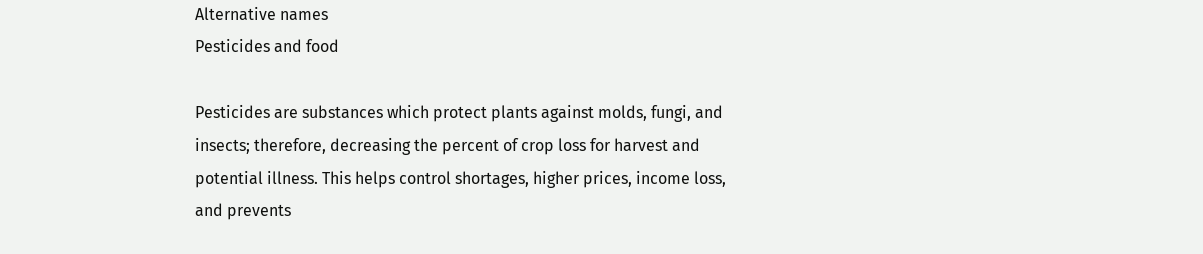Alternative names
Pesticides and food

Pesticides are substances which protect plants against molds, fungi, and insects; therefore, decreasing the percent of crop loss for harvest and potential illness. This helps control shortages, higher prices, income loss, and prevents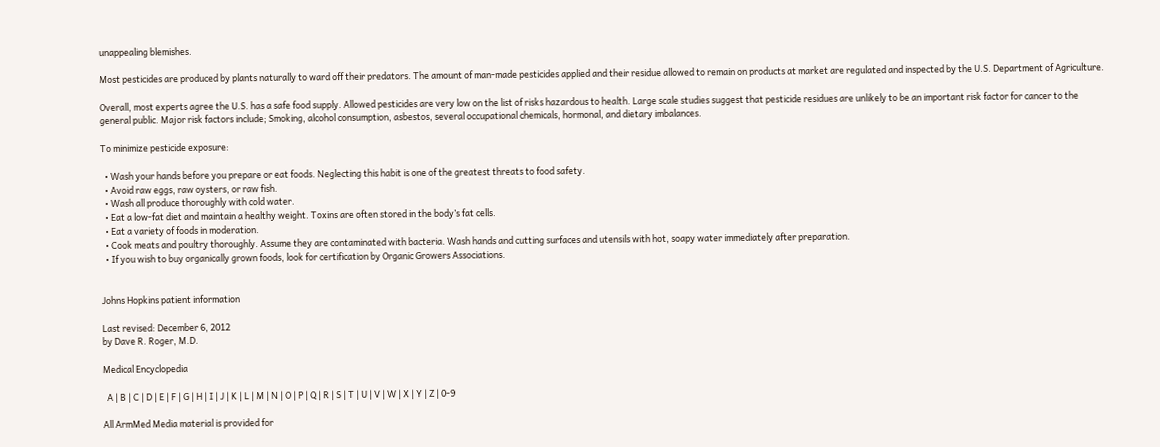unappealing blemishes.

Most pesticides are produced by plants naturally to ward off their predators. The amount of man-made pesticides applied and their residue allowed to remain on products at market are regulated and inspected by the U.S. Department of Agriculture.

Overall, most experts agree the U.S. has a safe food supply. Allowed pesticides are very low on the list of risks hazardous to health. Large scale studies suggest that pesticide residues are unlikely to be an important risk factor for cancer to the general public. Major risk factors include; Smoking, alcohol consumption, asbestos, several occupational chemicals, hormonal, and dietary imbalances.

To minimize pesticide exposure:

  • Wash your hands before you prepare or eat foods. Neglecting this habit is one of the greatest threats to food safety.
  • Avoid raw eggs, raw oysters, or raw fish.
  • Wash all produce thoroughly with cold water.
  • Eat a low-fat diet and maintain a healthy weight. Toxins are often stored in the body’s fat cells.
  • Eat a variety of foods in moderation.
  • Cook meats and poultry thoroughly. Assume they are contaminated with bacteria. Wash hands and cutting surfaces and utensils with hot, soapy water immediately after preparation.
  • If you wish to buy organically grown foods, look for certification by Organic Growers Associations.


Johns Hopkins patient information

Last revised: December 6, 2012
by Dave R. Roger, M.D.

Medical Encyclopedia

  A | B | C | D | E | F | G | H | I | J | K | L | M | N | O | P | Q | R | S | T | U | V | W | X | Y | Z | 0-9

All ArmMed Media material is provided for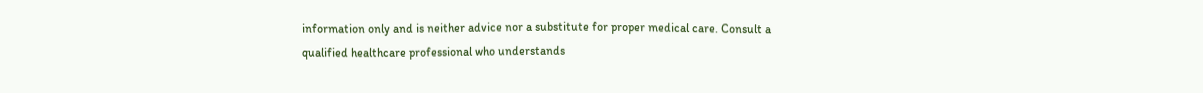information only and is neither advice nor a substitute for proper medical care. Consult a qualified healthcare professional who understands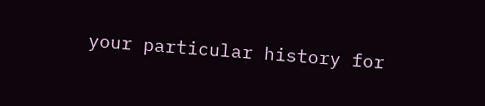your particular history for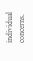individual concerns.